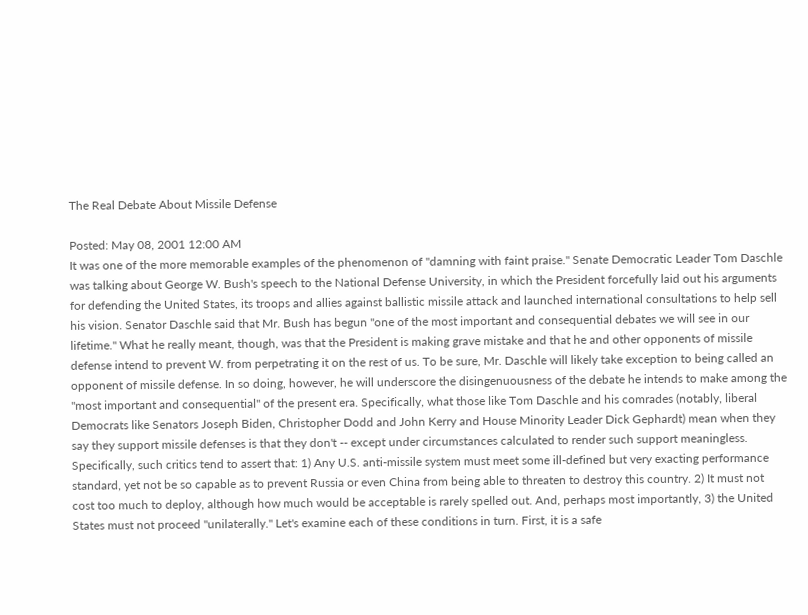The Real Debate About Missile Defense

Posted: May 08, 2001 12:00 AM
It was one of the more memorable examples of the phenomenon of "damning with faint praise." Senate Democratic Leader Tom Daschle was talking about George W. Bush's speech to the National Defense University, in which the President forcefully laid out his arguments for defending the United States, its troops and allies against ballistic missile attack and launched international consultations to help sell his vision. Senator Daschle said that Mr. Bush has begun "one of the most important and consequential debates we will see in our lifetime." What he really meant, though, was that the President is making grave mistake and that he and other opponents of missile defense intend to prevent W. from perpetrating it on the rest of us. To be sure, Mr. Daschle will likely take exception to being called an opponent of missile defense. In so doing, however, he will underscore the disingenuousness of the debate he intends to make among the "most important and consequential" of the present era. Specifically, what those like Tom Daschle and his comrades (notably, liberal Democrats like Senators Joseph Biden, Christopher Dodd and John Kerry and House Minority Leader Dick Gephardt) mean when they say they support missile defenses is that they don't -- except under circumstances calculated to render such support meaningless. Specifically, such critics tend to assert that: 1) Any U.S. anti-missile system must meet some ill-defined but very exacting performance standard, yet not be so capable as to prevent Russia or even China from being able to threaten to destroy this country. 2) It must not cost too much to deploy, although how much would be acceptable is rarely spelled out. And, perhaps most importantly, 3) the United States must not proceed "unilaterally." Let's examine each of these conditions in turn. First, it is a safe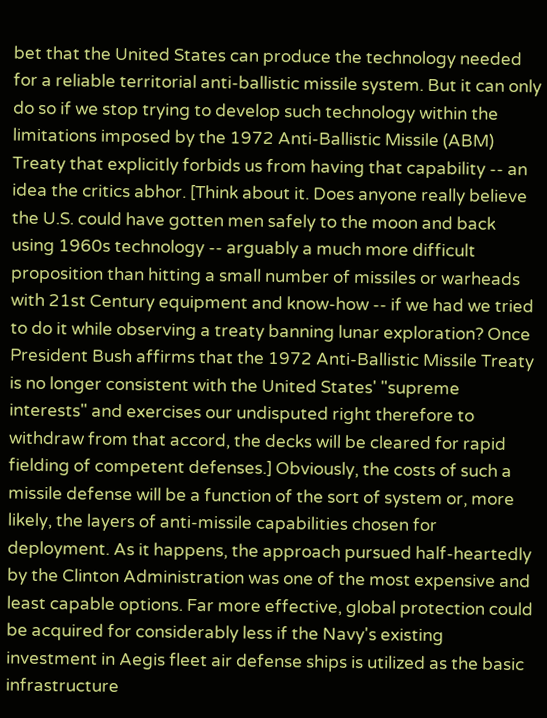bet that the United States can produce the technology needed for a reliable territorial anti-ballistic missile system. But it can only do so if we stop trying to develop such technology within the limitations imposed by the 1972 Anti-Ballistic Missile (ABM) Treaty that explicitly forbids us from having that capability -- an idea the critics abhor. [Think about it. Does anyone really believe the U.S. could have gotten men safely to the moon and back using 1960s technology -- arguably a much more difficult proposition than hitting a small number of missiles or warheads with 21st Century equipment and know-how -- if we had we tried to do it while observing a treaty banning lunar exploration? Once President Bush affirms that the 1972 Anti-Ballistic Missile Treaty is no longer consistent with the United States' "supreme interests" and exercises our undisputed right therefore to withdraw from that accord, the decks will be cleared for rapid fielding of competent defenses.] Obviously, the costs of such a missile defense will be a function of the sort of system or, more likely, the layers of anti-missile capabilities chosen for deployment. As it happens, the approach pursued half-heartedly by the Clinton Administration was one of the most expensive and least capable options. Far more effective, global protection could be acquired for considerably less if the Navy's existing investment in Aegis fleet air defense ships is utilized as the basic infrastructure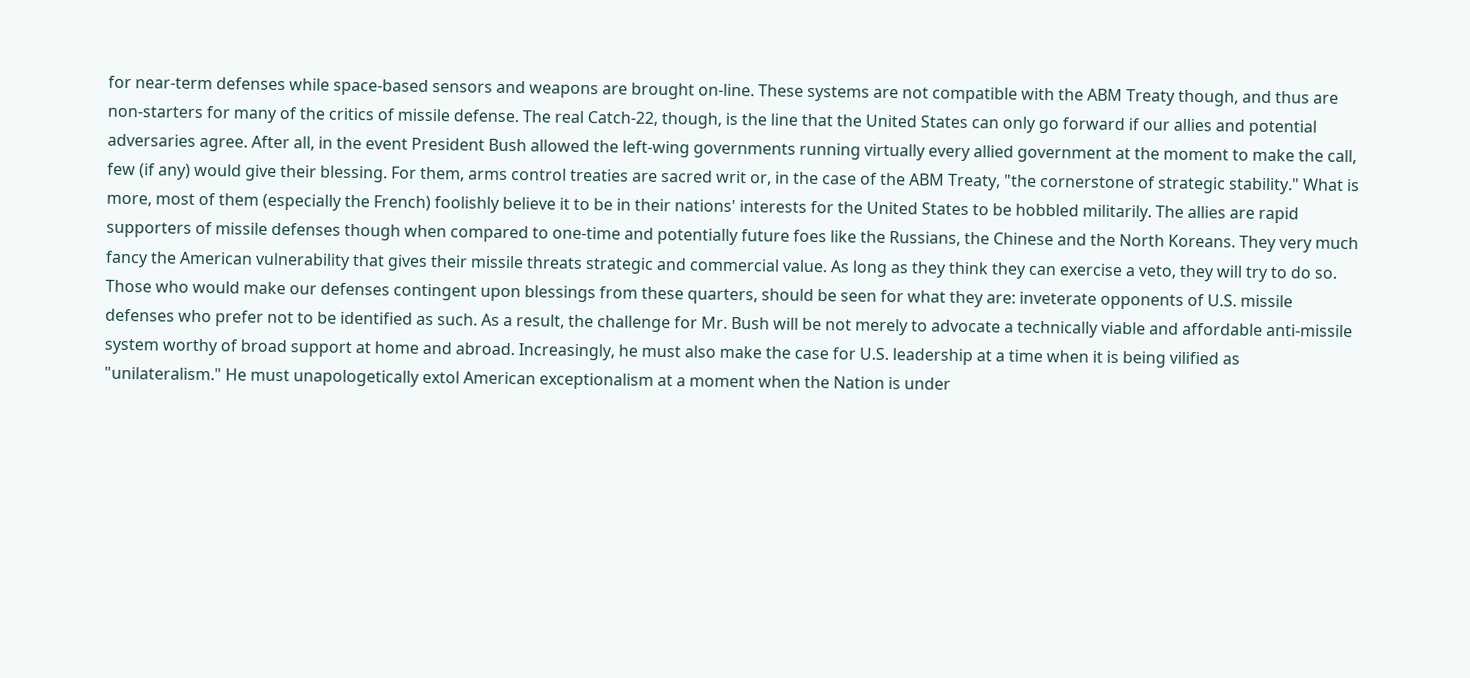for near-term defenses while space-based sensors and weapons are brought on-line. These systems are not compatible with the ABM Treaty though, and thus are non-starters for many of the critics of missile defense. The real Catch-22, though, is the line that the United States can only go forward if our allies and potential adversaries agree. After all, in the event President Bush allowed the left-wing governments running virtually every allied government at the moment to make the call, few (if any) would give their blessing. For them, arms control treaties are sacred writ or, in the case of the ABM Treaty, "the cornerstone of strategic stability." What is more, most of them (especially the French) foolishly believe it to be in their nations' interests for the United States to be hobbled militarily. The allies are rapid supporters of missile defenses though when compared to one-time and potentially future foes like the Russians, the Chinese and the North Koreans. They very much fancy the American vulnerability that gives their missile threats strategic and commercial value. As long as they think they can exercise a veto, they will try to do so. Those who would make our defenses contingent upon blessings from these quarters, should be seen for what they are: inveterate opponents of U.S. missile defenses who prefer not to be identified as such. As a result, the challenge for Mr. Bush will be not merely to advocate a technically viable and affordable anti-missile system worthy of broad support at home and abroad. Increasingly, he must also make the case for U.S. leadership at a time when it is being vilified as "unilateralism." He must unapologetically extol American exceptionalism at a moment when the Nation is under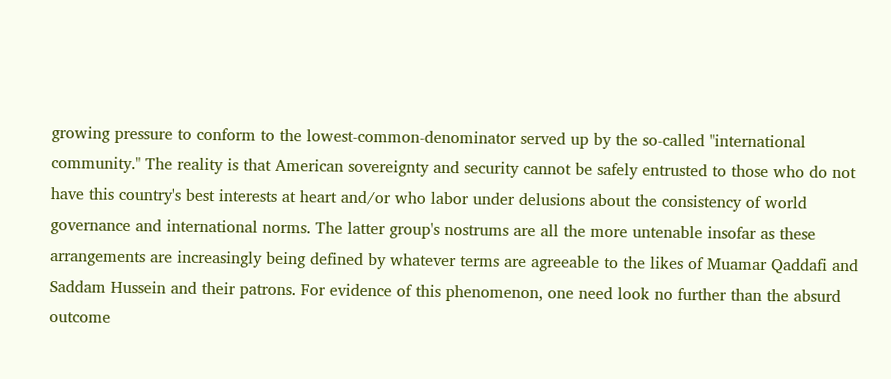growing pressure to conform to the lowest-common-denominator served up by the so-called "international community." The reality is that American sovereignty and security cannot be safely entrusted to those who do not have this country's best interests at heart and/or who labor under delusions about the consistency of world governance and international norms. The latter group's nostrums are all the more untenable insofar as these arrangements are increasingly being defined by whatever terms are agreeable to the likes of Muamar Qaddafi and Saddam Hussein and their patrons. For evidence of this phenomenon, one need look no further than the absurd outcome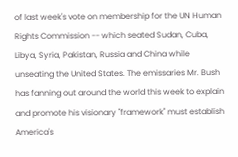of last week's vote on membership for the UN Human Rights Commission -- which seated Sudan, Cuba, Libya, Syria, Pakistan, Russia and China while unseating the United States. The emissaries Mr. Bush has fanning out around the world this week to explain and promote his visionary "framework" must establish America's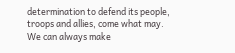determination to defend its people, troops and allies, come what may. We can always make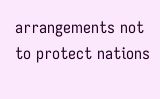arrangements not to protect nations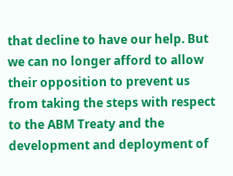that decline to have our help. But we can no longer afford to allow their opposition to prevent us from taking the steps with respect to the ABM Treaty and the development and deployment of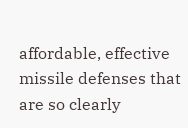affordable, effective missile defenses that are so clearly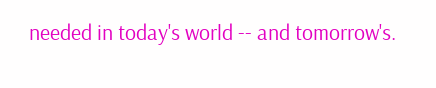needed in today's world -- and tomorrow's.